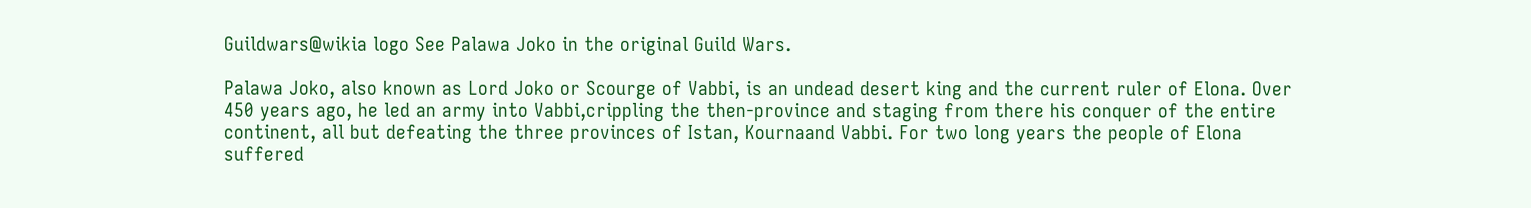Guildwars@wikia logo See Palawa Joko in the original Guild Wars.

Palawa Joko, also known as Lord Joko or Scourge of Vabbi, is an undead desert king and the current ruler of Elona. Over 450 years ago, he led an army into Vabbi,crippling the then-province and staging from there his conquer of the entire continent, all but defeating the three provinces of Istan, Kournaand Vabbi. For two long years the people of Elona suffered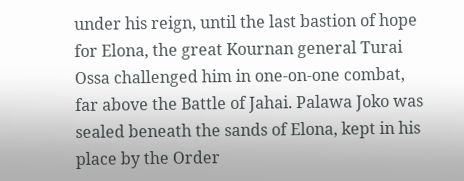under his reign, until the last bastion of hope for Elona, the great Kournan general Turai Ossa challenged him in one-on-one combat, far above the Battle of Jahai. Palawa Joko was sealed beneath the sands of Elona, kept in his place by the Order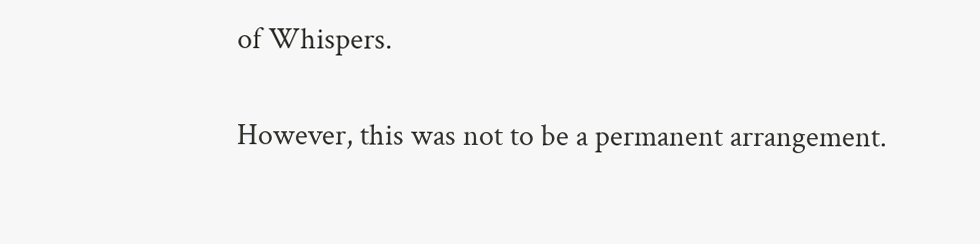of Whispers.

However, this was not to be a permanent arrangement.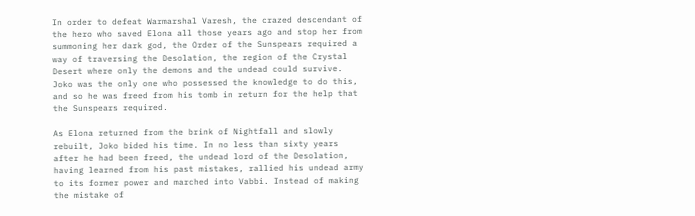In order to defeat Warmarshal Varesh, the crazed descendant of the hero who saved Elona all those years ago and stop her from summoning her dark god, the Order of the Sunspears required a way of traversing the Desolation, the region of the Crystal Desert where only the demons and the undead could survive. Joko was the only one who possessed the knowledge to do this, and so he was freed from his tomb in return for the help that the Sunspears required.

As Elona returned from the brink of Nightfall and slowly rebuilt, Joko bided his time. In no less than sixty years after he had been freed, the undead lord of the Desolation, having learned from his past mistakes, rallied his undead army to its former power and marched into Vabbi. Instead of making the mistake of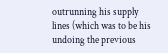outrunning his supply lines (which was to be his undoing the previous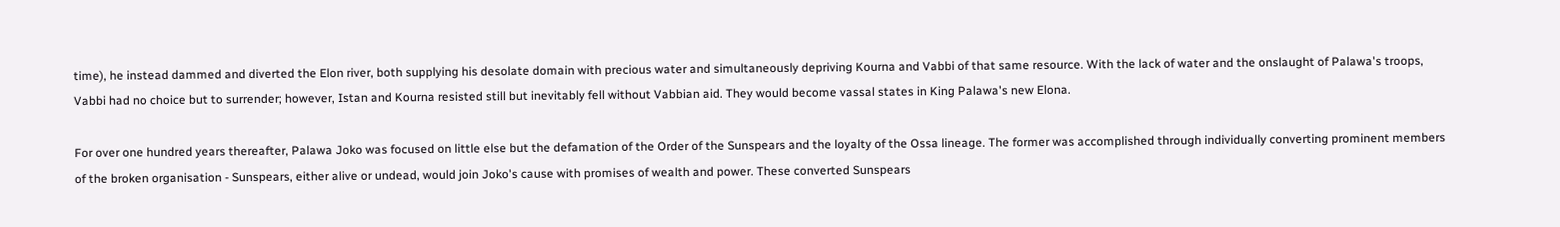time), he instead dammed and diverted the Elon river, both supplying his desolate domain with precious water and simultaneously depriving Kourna and Vabbi of that same resource. With the lack of water and the onslaught of Palawa's troops, Vabbi had no choice but to surrender; however, Istan and Kourna resisted still but inevitably fell without Vabbian aid. They would become vassal states in King Palawa's new Elona.

For over one hundred years thereafter, Palawa Joko was focused on little else but the defamation of the Order of the Sunspears and the loyalty of the Ossa lineage. The former was accomplished through individually converting prominent members of the broken organisation - Sunspears, either alive or undead, would join Joko's cause with promises of wealth and power. These converted Sunspears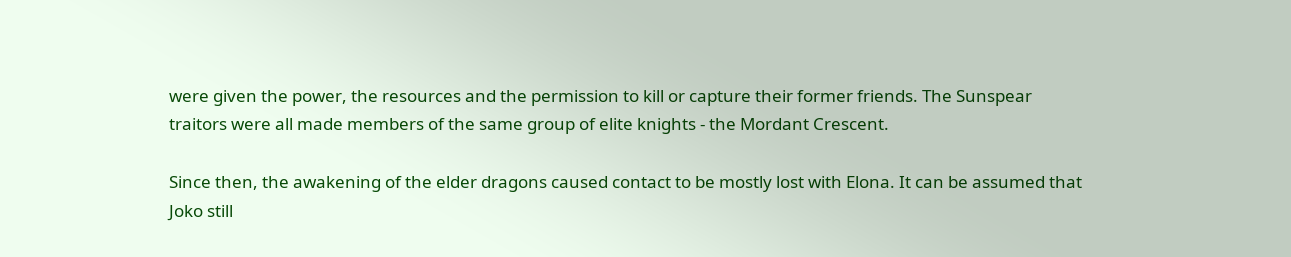were given the power, the resources and the permission to kill or capture their former friends. The Sunspear traitors were all made members of the same group of elite knights - the Mordant Crescent.

Since then, the awakening of the elder dragons caused contact to be mostly lost with Elona. It can be assumed that Joko still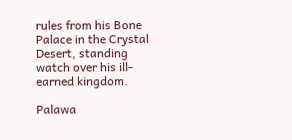rules from his Bone Palace in the Crystal Desert, standing watch over his ill-earned kingdom.

Palawa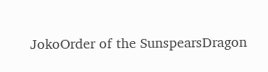JokoOrder of the SunspearsDragon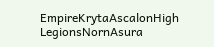EmpireKrytaAscalonHigh LegionsNornAsura